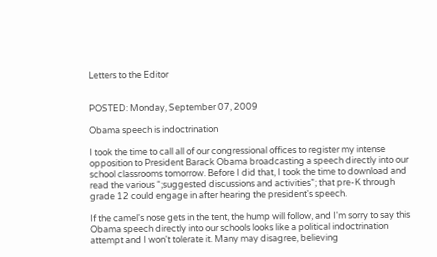Letters to the Editor


POSTED: Monday, September 07, 2009

Obama speech is indoctrination

I took the time to call all of our congressional offices to register my intense opposition to President Barack Obama broadcasting a speech directly into our school classrooms tomorrow. Before I did that, I took the time to download and read the various “;suggested discussions and activities”; that pre-K through grade 12 could engage in after hearing the president's speech.

If the camel's nose gets in the tent, the hump will follow, and I'm sorry to say this Obama speech directly into our schools looks like a political indoctrination attempt and I won't tolerate it. Many may disagree, believing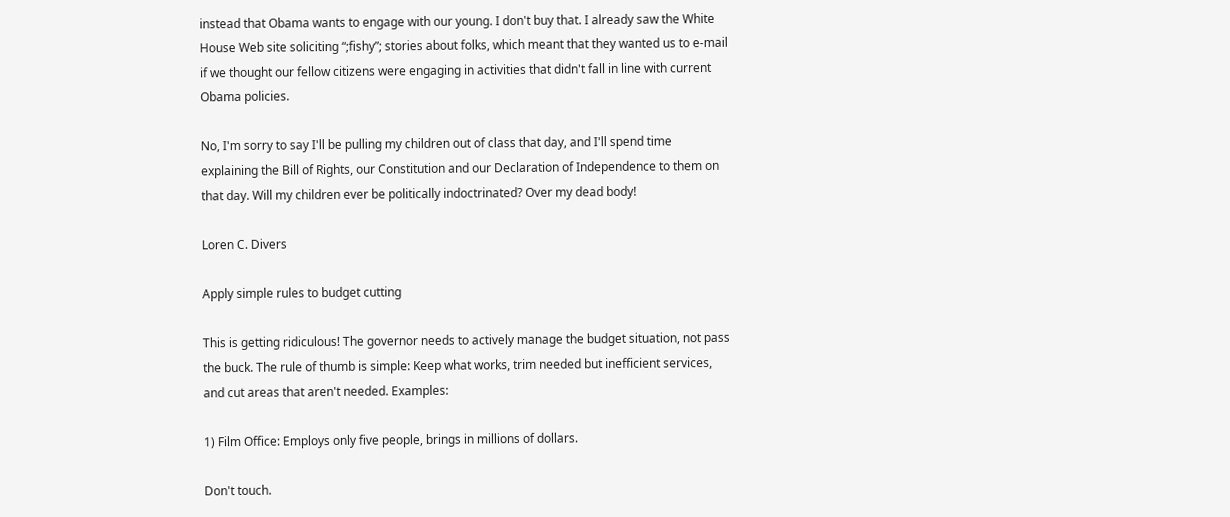instead that Obama wants to engage with our young. I don't buy that. I already saw the White House Web site soliciting “;fishy”; stories about folks, which meant that they wanted us to e-mail if we thought our fellow citizens were engaging in activities that didn't fall in line with current Obama policies.

No, I'm sorry to say I'll be pulling my children out of class that day, and I'll spend time explaining the Bill of Rights, our Constitution and our Declaration of Independence to them on that day. Will my children ever be politically indoctrinated? Over my dead body!

Loren C. Divers

Apply simple rules to budget cutting

This is getting ridiculous! The governor needs to actively manage the budget situation, not pass the buck. The rule of thumb is simple: Keep what works, trim needed but inefficient services, and cut areas that aren't needed. Examples:

1) Film Office: Employs only five people, brings in millions of dollars.

Don't touch.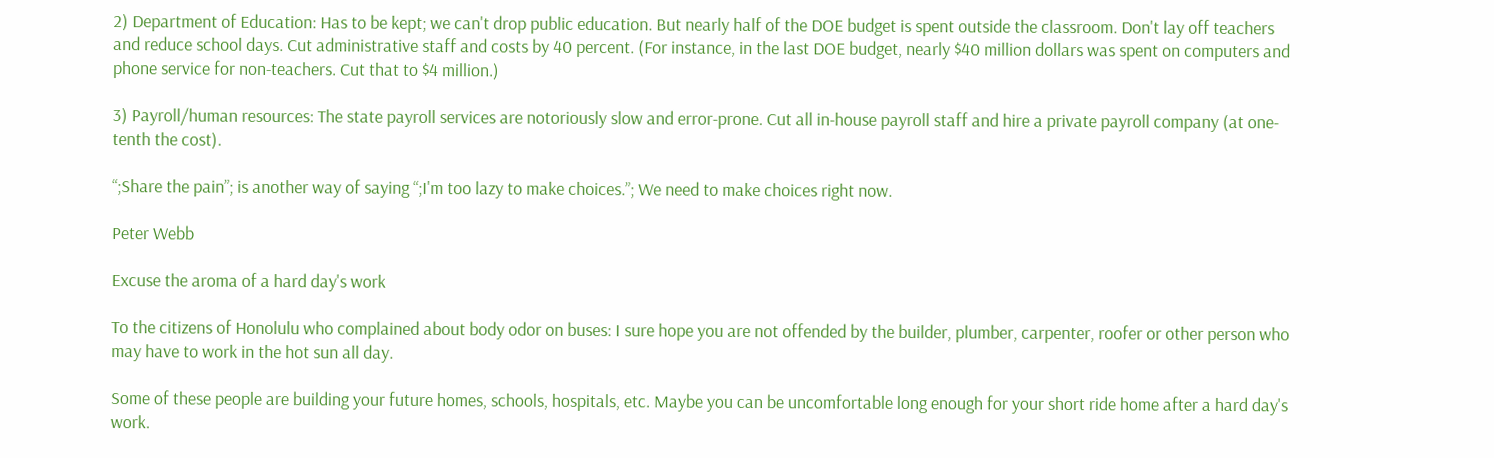2) Department of Education: Has to be kept; we can't drop public education. But nearly half of the DOE budget is spent outside the classroom. Don't lay off teachers and reduce school days. Cut administrative staff and costs by 40 percent. (For instance, in the last DOE budget, nearly $40 million dollars was spent on computers and phone service for non-teachers. Cut that to $4 million.)

3) Payroll/human resources: The state payroll services are notoriously slow and error-prone. Cut all in-house payroll staff and hire a private payroll company (at one-tenth the cost).

“;Share the pain”; is another way of saying “;I'm too lazy to make choices.”; We need to make choices right now.

Peter Webb

Excuse the aroma of a hard day's work

To the citizens of Honolulu who complained about body odor on buses: I sure hope you are not offended by the builder, plumber, carpenter, roofer or other person who may have to work in the hot sun all day.

Some of these people are building your future homes, schools, hospitals, etc. Maybe you can be uncomfortable long enough for your short ride home after a hard day's work.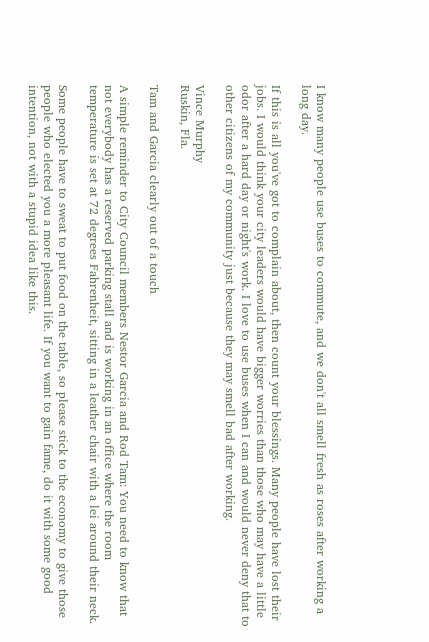I know many people use buses to commute, and we don't all smell fresh as roses after working a long day.

If this is all you've got to complain about, then count your blessings. Many people have lost their jobs. I would think your city leaders would have bigger worries than those who may have a little odor after a hard day or night's work. I love to use buses when I can and would never deny that to other citizens of my community just because they may smell bad after working.

Vince Murphy
Ruskin, Fla.

Tam and Garcia clearly out of a touch

A simple reminder to City Council members Nestor Garcia and Rod Tam: You need to know that not everybody has a reserved parking stall and is working in an office where the room temperature is set at 72 degrees Fahrenheit, sitting in a leather chair with a lei around their neck.

Some people have to sweat to put food on the table, so please stick to the economy to give those people who elected you a more pleasant life. If you want to gain fame, do it with some good intention, not with a stupid idea like this.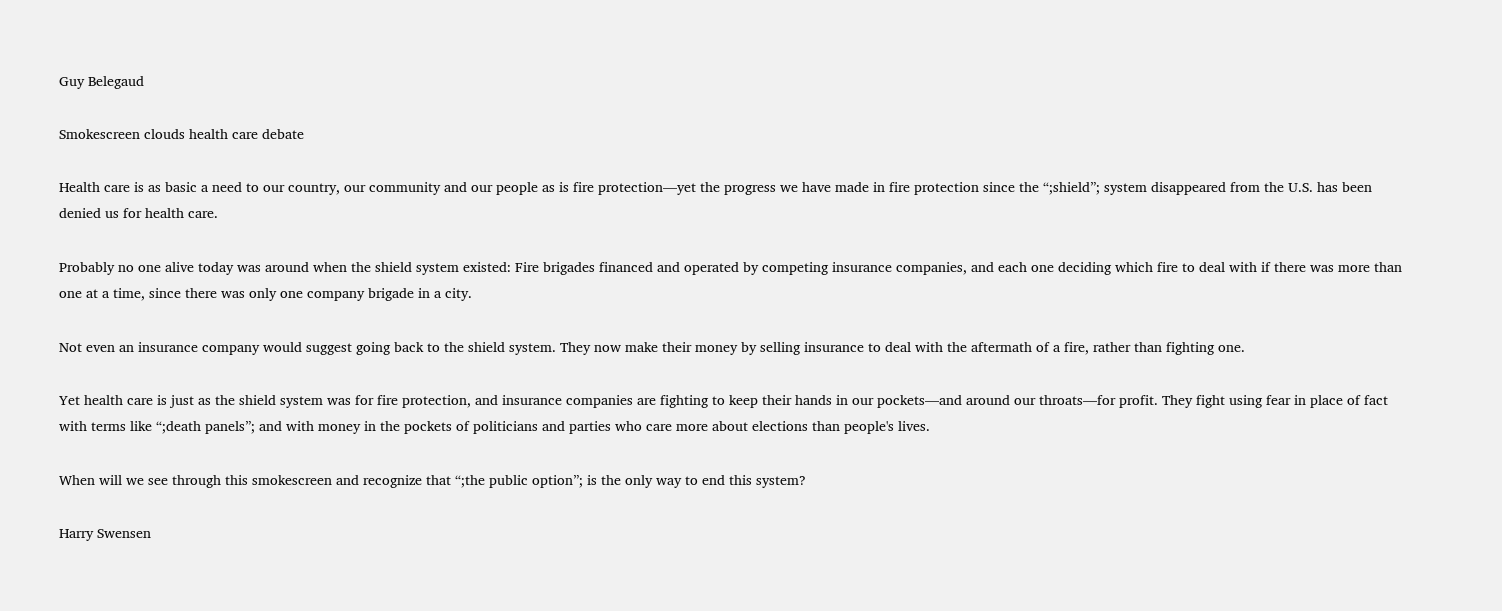Guy Belegaud

Smokescreen clouds health care debate

Health care is as basic a need to our country, our community and our people as is fire protection—yet the progress we have made in fire protection since the “;shield”; system disappeared from the U.S. has been denied us for health care.

Probably no one alive today was around when the shield system existed: Fire brigades financed and operated by competing insurance companies, and each one deciding which fire to deal with if there was more than one at a time, since there was only one company brigade in a city.

Not even an insurance company would suggest going back to the shield system. They now make their money by selling insurance to deal with the aftermath of a fire, rather than fighting one.

Yet health care is just as the shield system was for fire protection, and insurance companies are fighting to keep their hands in our pockets—and around our throats—for profit. They fight using fear in place of fact with terms like “;death panels”; and with money in the pockets of politicians and parties who care more about elections than people's lives.

When will we see through this smokescreen and recognize that “;the public option”; is the only way to end this system?

Harry Swensen